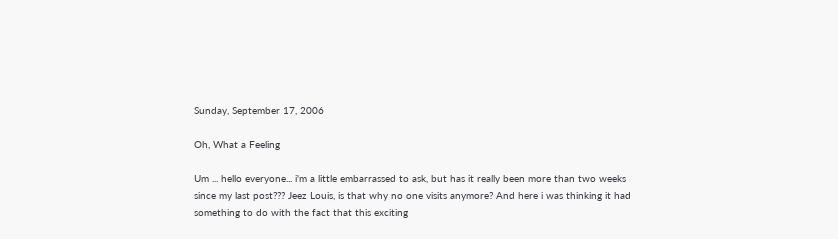Sunday, September 17, 2006

Oh, What a Feeling

Um ... hello everyone... i'm a little embarrassed to ask, but has it really been more than two weeks since my last post??? Jeez Louis, is that why no one visits anymore? And here i was thinking it had something to do with the fact that this exciting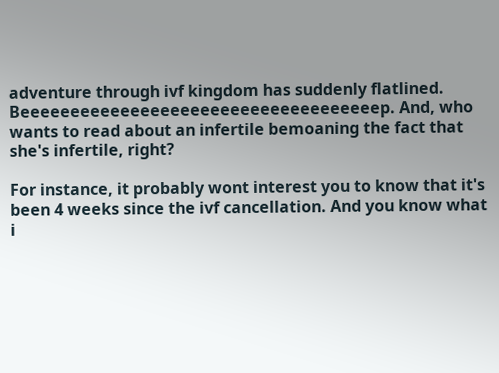adventure through ivf kingdom has suddenly flatlined. Beeeeeeeeeeeeeeeeeeeeeeeeeeeeeeeeeeeep. And, who wants to read about an infertile bemoaning the fact that she's infertile, right?

For instance, it probably wont interest you to know that it's been 4 weeks since the ivf cancellation. And you know what i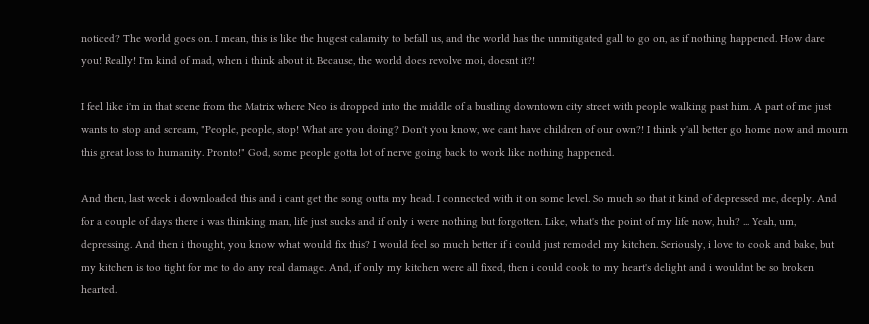noticed? The world goes on. I mean, this is like the hugest calamity to befall us, and the world has the unmitigated gall to go on, as if nothing happened. How dare you! Really! I'm kind of mad, when i think about it. Because, the world does revolve moi, doesnt it?!

I feel like i'm in that scene from the Matrix where Neo is dropped into the middle of a bustling downtown city street with people walking past him. A part of me just wants to stop and scream, "People, people, stop! What are you doing? Don't you know, we cant have children of our own?! I think y'all better go home now and mourn this great loss to humanity. Pronto!" God, some people gotta lot of nerve going back to work like nothing happened.

And then, last week i downloaded this and i cant get the song outta my head. I connected with it on some level. So much so that it kind of depressed me, deeply. And for a couple of days there i was thinking man, life just sucks and if only i were nothing but forgotten. Like, what's the point of my life now, huh? ... Yeah, um, depressing. And then i thought, you know what would fix this? I would feel so much better if i could just remodel my kitchen. Seriously, i love to cook and bake, but my kitchen is too tight for me to do any real damage. And, if only my kitchen were all fixed, then i could cook to my heart's delight and i wouldnt be so broken hearted.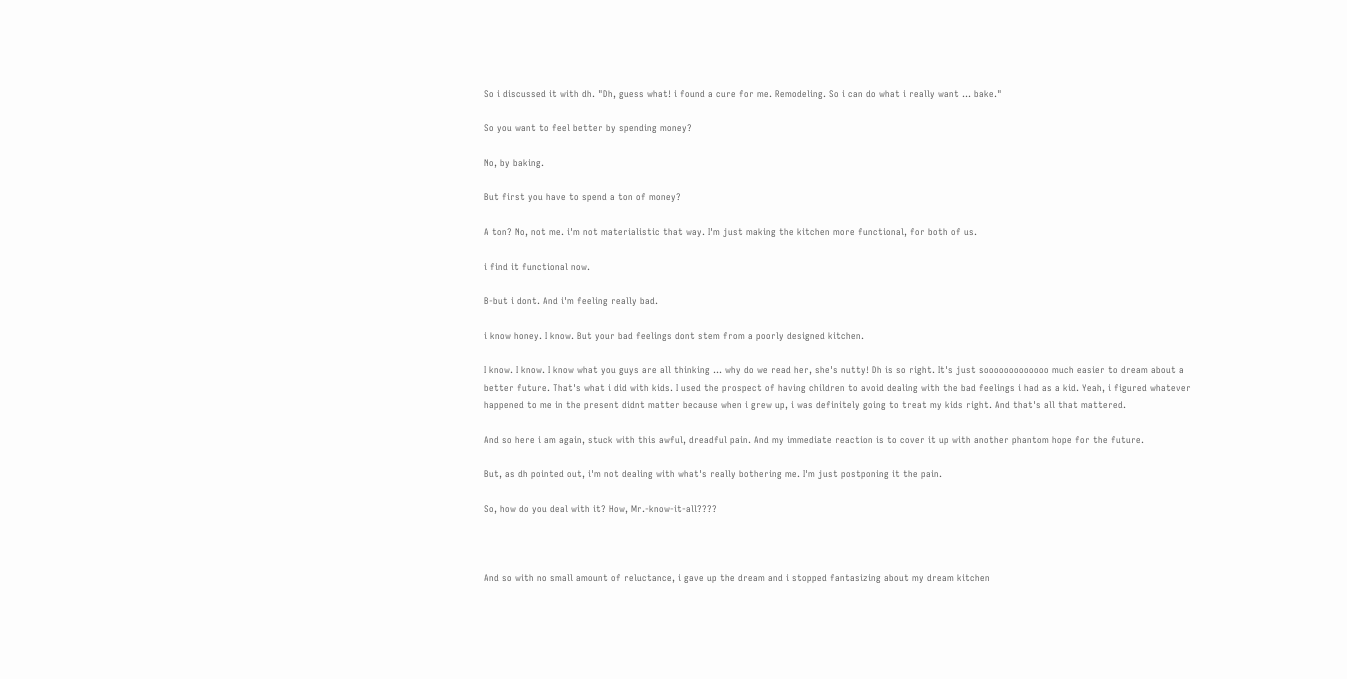So i discussed it with dh. "Dh, guess what! i found a cure for me. Remodeling. So i can do what i really want ... bake."

So you want to feel better by spending money?

No, by baking.

But first you have to spend a ton of money?

A ton? No, not me. i'm not materialistic that way. I'm just making the kitchen more functional, for both of us.

i find it functional now.

B-but i dont. And i'm feeling really bad.

i know honey. I know. But your bad feelings dont stem from a poorly designed kitchen.

I know. I know. I know what you guys are all thinking ... why do we read her, she's nutty! Dh is so right. It's just sooooooooooooo much easier to dream about a better future. That's what i did with kids. I used the prospect of having children to avoid dealing with the bad feelings i had as a kid. Yeah, i figured whatever happened to me in the present didnt matter because when i grew up, i was definitely going to treat my kids right. And that's all that mattered.

And so here i am again, stuck with this awful, dreadful pain. And my immediate reaction is to cover it up with another phantom hope for the future.

But, as dh pointed out, i'm not dealing with what's really bothering me. I'm just postponing it the pain.

So, how do you deal with it? How, Mr.-know-it-all????



And so with no small amount of reluctance, i gave up the dream and i stopped fantasizing about my dream kitchen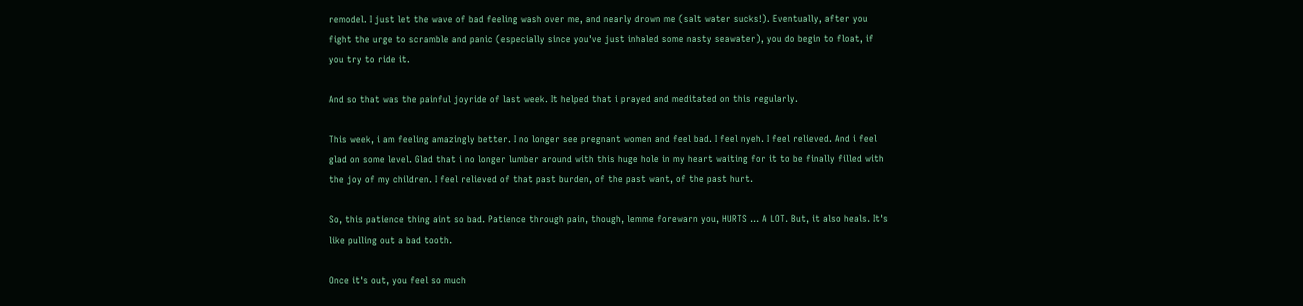remodel. I just let the wave of bad feeling wash over me, and nearly drown me (salt water sucks!). Eventually, after you fight the urge to scramble and panic (especially since you've just inhaled some nasty seawater), you do begin to float, if you try to ride it.

And so that was the painful joyride of last week. It helped that i prayed and meditated on this regularly.

This week, i am feeling amazingly better. I no longer see pregnant women and feel bad. I feel nyeh. I feel relieved. And i feel glad on some level. Glad that i no longer lumber around with this huge hole in my heart waiting for it to be finally filled with the joy of my children. I feel relieved of that past burden, of the past want, of the past hurt.

So, this patience thing aint so bad. Patience through pain, though, lemme forewarn you, HURTS ... A LOT. But, it also heals. It's like pulling out a bad tooth.

Once it's out, you feel so much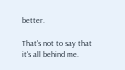better.

That's not to say that it's all behind me.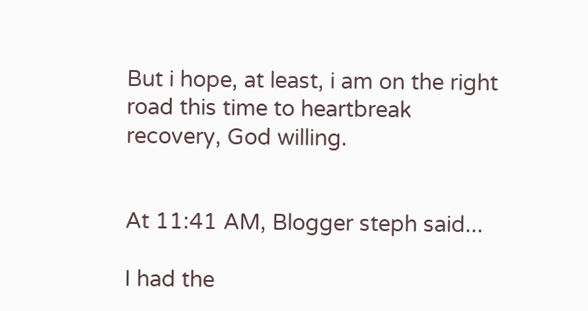But i hope, at least, i am on the right road this time to heartbreak recovery, God willing.


At 11:41 AM, Blogger steph said...

I had the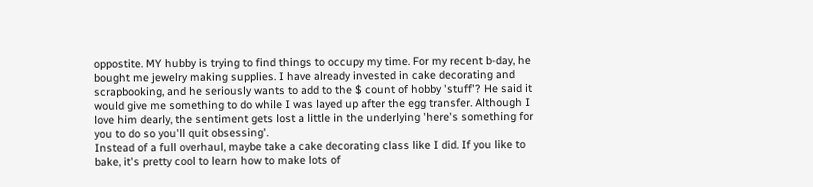oppostite. MY hubby is trying to find things to occupy my time. For my recent b-day, he bought me jewelry making supplies. I have already invested in cake decorating and scrapbooking, and he seriously wants to add to the $ count of hobby 'stuff'? He said it would give me something to do while I was layed up after the egg transfer. Although I love him dearly, the sentiment gets lost a little in the underlying 'here's something for you to do so you'll quit obsessing'.
Instead of a full overhaul, maybe take a cake decorating class like I did. If you like to bake, it's pretty cool to learn how to make lots of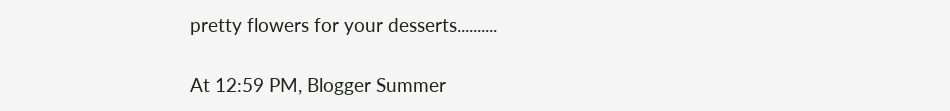pretty flowers for your desserts..........

At 12:59 PM, Blogger Summer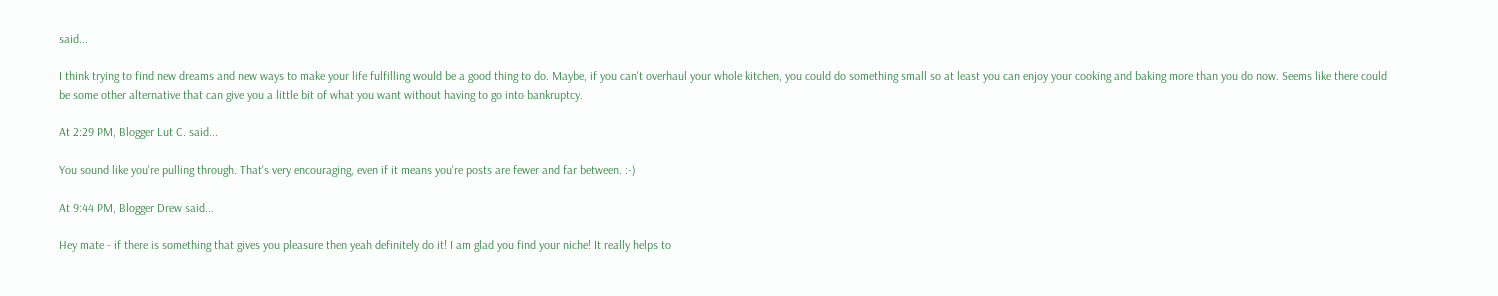said...

I think trying to find new dreams and new ways to make your life fulfilling would be a good thing to do. Maybe, if you can't overhaul your whole kitchen, you could do something small so at least you can enjoy your cooking and baking more than you do now. Seems like there could be some other alternative that can give you a little bit of what you want without having to go into bankruptcy.

At 2:29 PM, Blogger Lut C. said...

You sound like you're pulling through. That's very encouraging, even if it means you're posts are fewer and far between. :-)

At 9:44 PM, Blogger Drew said...

Hey mate - if there is something that gives you pleasure then yeah definitely do it! I am glad you find your niche! It really helps to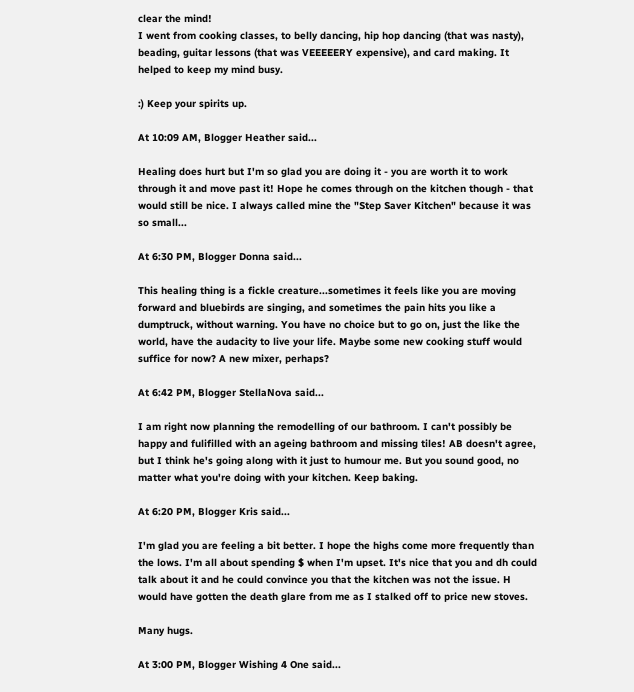clear the mind!
I went from cooking classes, to belly dancing, hip hop dancing (that was nasty), beading, guitar lessons (that was VEEEEERY expensive), and card making. It helped to keep my mind busy.

:) Keep your spirits up.

At 10:09 AM, Blogger Heather said...

Healing does hurt but I'm so glad you are doing it - you are worth it to work through it and move past it! Hope he comes through on the kitchen though - that would still be nice. I always called mine the "Step Saver Kitchen" because it was so small...

At 6:30 PM, Blogger Donna said...

This healing thing is a fickle creature...sometimes it feels like you are moving forward and bluebirds are singing, and sometimes the pain hits you like a dumptruck, without warning. You have no choice but to go on, just the like the world, have the audacity to live your life. Maybe some new cooking stuff would suffice for now? A new mixer, perhaps?

At 6:42 PM, Blogger StellaNova said...

I am right now planning the remodelling of our bathroom. I can't possibly be happy and fulifilled with an ageing bathroom and missing tiles! AB doesn't agree, but I think he's going along with it just to humour me. But you sound good, no matter what you're doing with your kitchen. Keep baking.

At 6:20 PM, Blogger Kris said...

I'm glad you are feeling a bit better. I hope the highs come more frequently than the lows. I'm all about spending $ when I'm upset. It's nice that you and dh could talk about it and he could convince you that the kitchen was not the issue. H would have gotten the death glare from me as I stalked off to price new stoves.

Many hugs.

At 3:00 PM, Blogger Wishing 4 One said...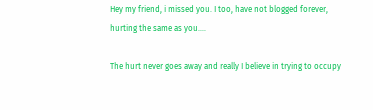Hey my friend, i missed you. I too, have not blogged forever, hurting the same as you....

The hurt never goes away and really I believe in trying to occupy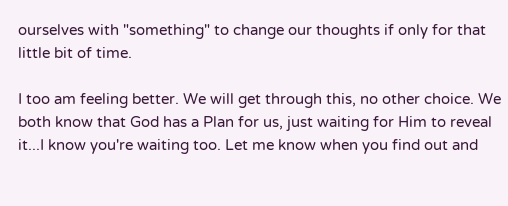ourselves with "something" to change our thoughts if only for that little bit of time.

I too am feeling better. We will get through this, no other choice. We both know that God has a Plan for us, just waiting for Him to reveal it...I know you're waiting too. Let me know when you find out and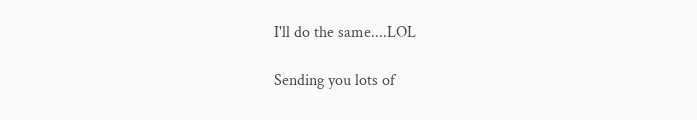I'll do the same....LOL

Sending you lots of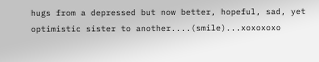hugs from a depressed but now better, hopeful, sad, yet optimistic sister to another....(smile)...xoxoxoxo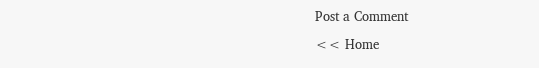Post a Comment

<< Home